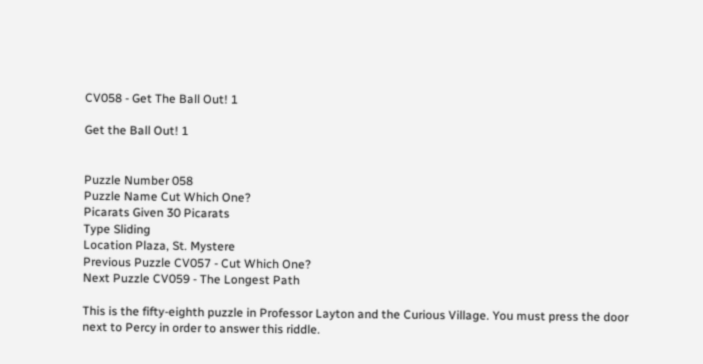CV058 - Get The Ball Out! 1

Get the Ball Out! 1


Puzzle Number 058
Puzzle Name Cut Which One?
Picarats Given 30 Picarats
Type Sliding
Location Plaza, St. Mystere
Previous Puzzle CV057 - Cut Which One?
Next Puzzle CV059 - The Longest Path

This is the fifty-eighth puzzle in Professor Layton and the Curious Village. You must press the door next to Percy in order to answer this riddle.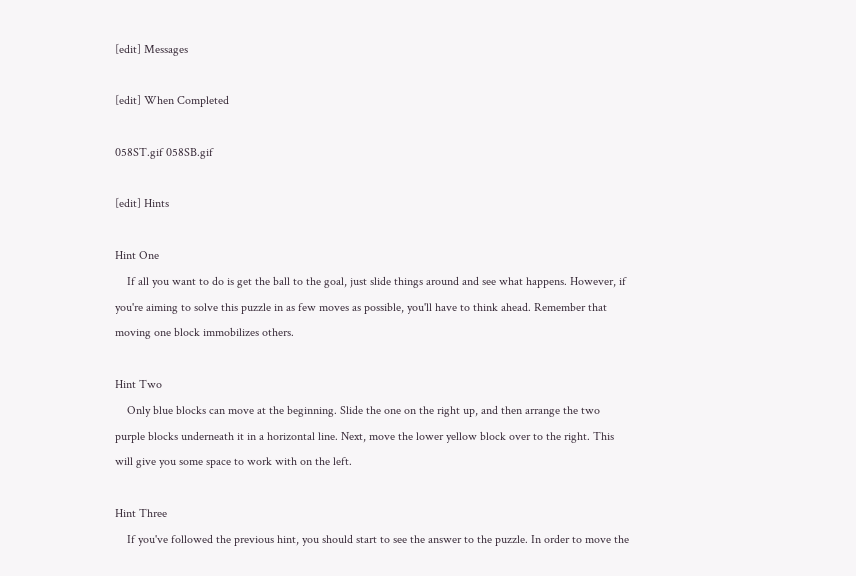[edit] Messages

[edit] When Completed

058ST.gif 058SB.gif

[edit] Hints

Hint One
    If all you want to do is get the ball to the goal, just slide things around and see what happens. However, if you're aiming to solve this puzzle in as few moves as possible, you'll have to think ahead. Remember that moving one block immobilizes others.

Hint Two
    Only blue blocks can move at the beginning. Slide the one on the right up, and then arrange the two purple blocks underneath it in a horizontal line. Next, move the lower yellow block over to the right. This will give you some space to work with on the left.

Hint Three
    If you've followed the previous hint, you should start to see the answer to the puzzle. In order to move the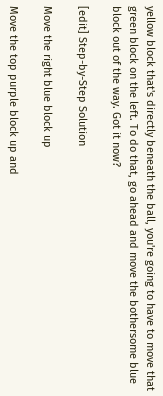yellow block that's directly beneath the ball, you're going to have to move that green block on the left. To do that, go ahead and move the bothersome blue block out of the way. Got it now?

[edit] Step-by-Step Solution

Move the right blue block up

Move the top purple block up and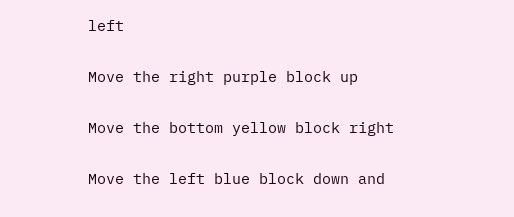left

Move the right purple block up

Move the bottom yellow block right

Move the left blue block down and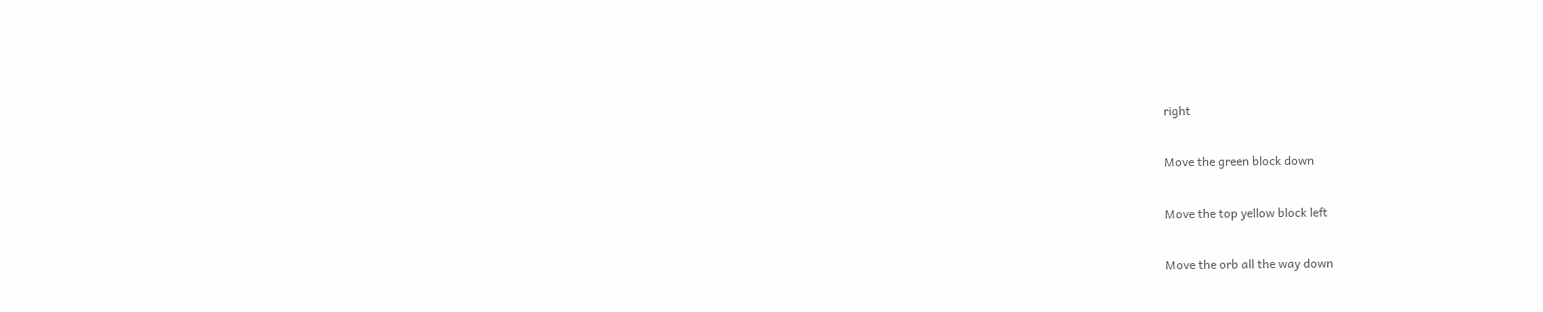right

Move the green block down

Move the top yellow block left

Move the orb all the way down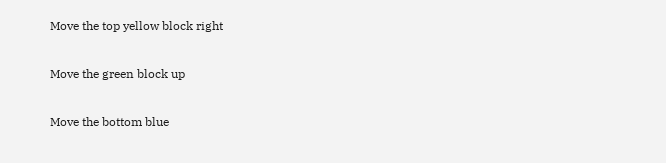Move the top yellow block right

Move the green block up

Move the bottom blue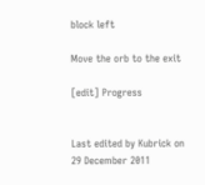block left

Move the orb to the exit

[edit] Progress


Last edited by Kubrick on 29 December 2011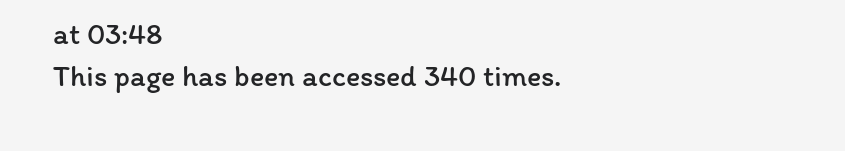at 03:48
This page has been accessed 340 times.